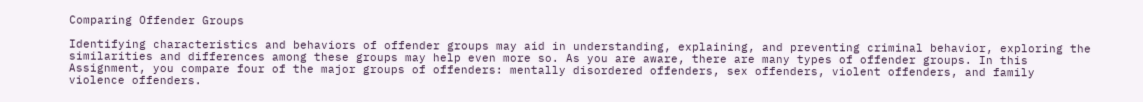Comparing Offender Groups

Identifying characteristics and behaviors of offender groups may aid in understanding, explaining, and preventing criminal behavior, exploring the similarities and differences among these groups may help even more so. As you are aware, there are many types of offender groups. In this Assignment, you compare four of the major groups of offenders: mentally disordered offenders, sex offenders, violent offenders, and family violence offenders.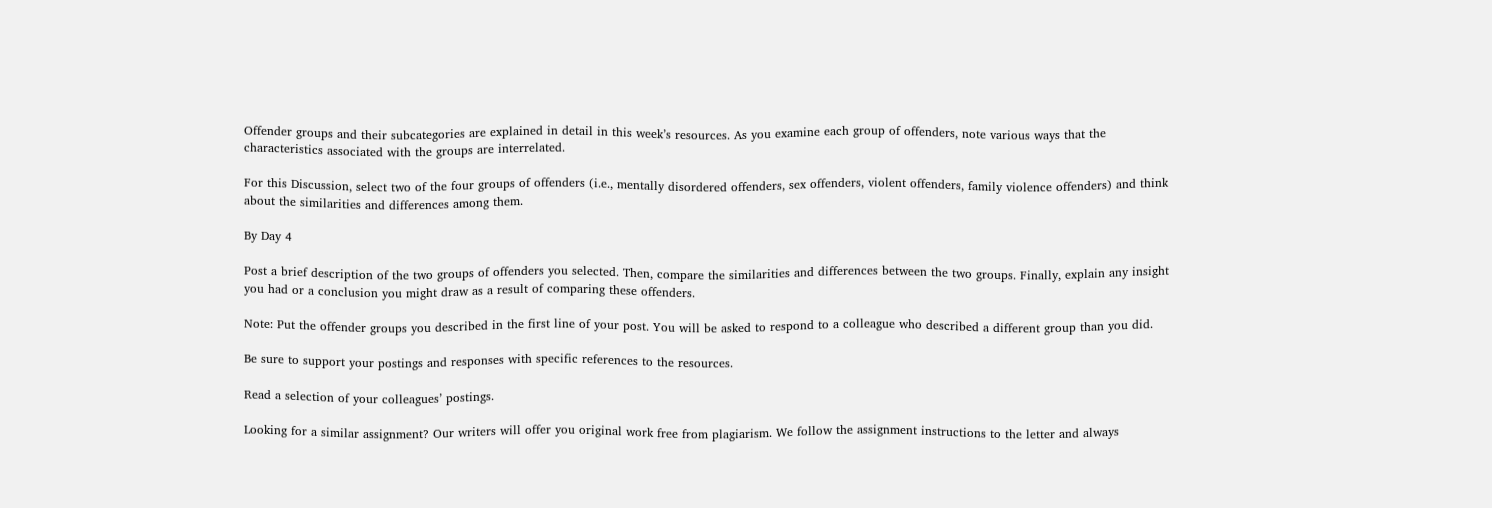Offender groups and their subcategories are explained in detail in this week’s resources. As you examine each group of offenders, note various ways that the characteristics associated with the groups are interrelated.

For this Discussion, select two of the four groups of offenders (i.e., mentally disordered offenders, sex offenders, violent offenders, family violence offenders) and think about the similarities and differences among them.

By Day 4

Post a brief description of the two groups of offenders you selected. Then, compare the similarities and differences between the two groups. Finally, explain any insight you had or a conclusion you might draw as a result of comparing these offenders.

Note: Put the offender groups you described in the first line of your post. You will be asked to respond to a colleague who described a different group than you did.

Be sure to support your postings and responses with specific references to the resources.

Read a selection of your colleagues’ postings.

Looking for a similar assignment? Our writers will offer you original work free from plagiarism. We follow the assignment instructions to the letter and always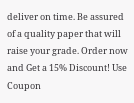deliver on time. Be assured of a quality paper that will raise your grade. Order now and Get a 15% Discount! Use Coupon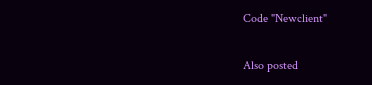Code "Newclient"

Also posted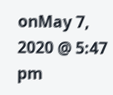onMay 7, 2020 @ 5:47 pm